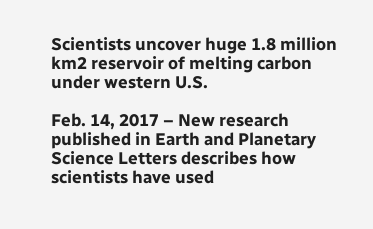Scientists uncover huge 1.8 million km2 reservoir of melting carbon under western U.S.

Feb. 14, 2017 – New research published in Earth and Planetary Science Letters describes how scientists have used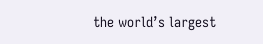the world’s largest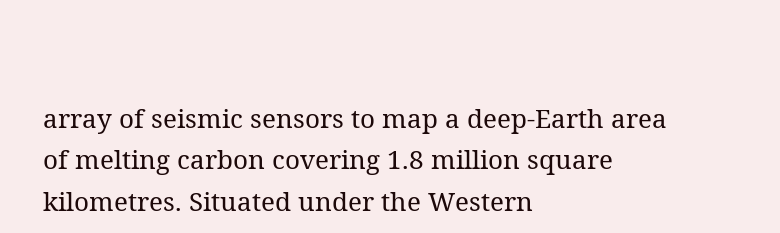array of seismic sensors to map a deep-Earth area of melting carbon covering 1.8 million square kilometres. Situated under the Western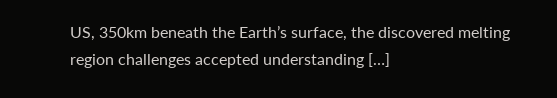US, 350km beneath the Earth’s surface, the discovered melting region challenges accepted understanding […]